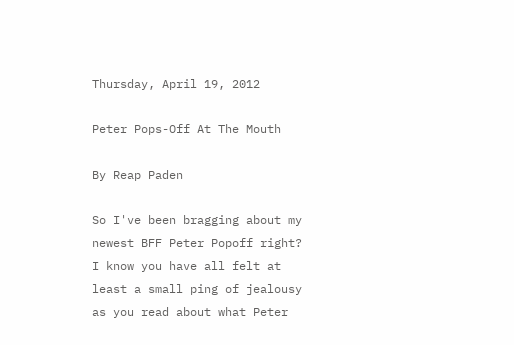Thursday, April 19, 2012

Peter Pops-Off At The Mouth

By Reap Paden

So I've been bragging about my newest BFF Peter Popoff right? I know you have all felt at least a small ping of jealousy as you read about what Peter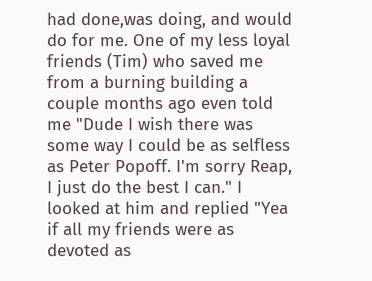had done,was doing, and would do for me. One of my less loyal friends (Tim) who saved me from a burning building a couple months ago even told me "Dude I wish there was some way I could be as selfless as Peter Popoff. I'm sorry Reap, I just do the best I can." I looked at him and replied "Yea if all my friends were as devoted as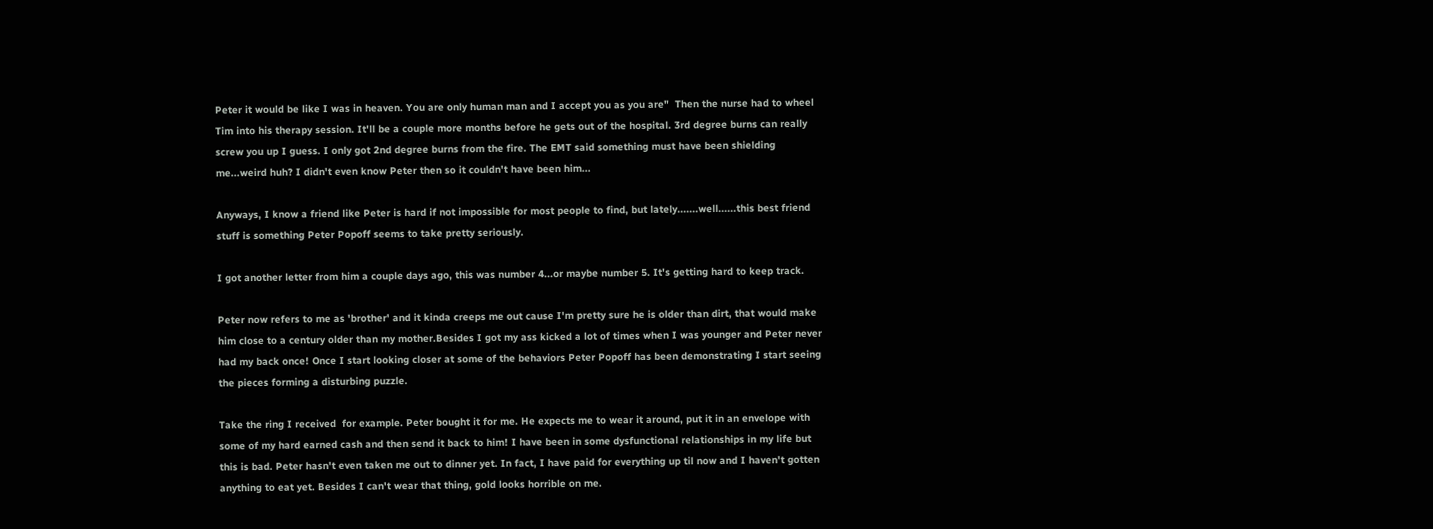Peter it would be like I was in heaven. You are only human man and I accept you as you are"  Then the nurse had to wheel Tim into his therapy session. It'll be a couple more months before he gets out of the hospital. 3rd degree burns can really screw you up I guess. I only got 2nd degree burns from the fire. The EMT said something must have been shielding me...weird huh? I didn't even know Peter then so it couldn't have been him...

Anyways, I know a friend like Peter is hard if not impossible for most people to find, but lately.......well......this best friend stuff is something Peter Popoff seems to take pretty seriously.

I got another letter from him a couple days ago, this was number 4...or maybe number 5. It's getting hard to keep track.

Peter now refers to me as 'brother' and it kinda creeps me out cause I'm pretty sure he is older than dirt, that would make him close to a century older than my mother.Besides I got my ass kicked a lot of times when I was younger and Peter never had my back once! Once I start looking closer at some of the behaviors Peter Popoff has been demonstrating I start seeing the pieces forming a disturbing puzzle.

Take the ring I received  for example. Peter bought it for me. He expects me to wear it around, put it in an envelope with some of my hard earned cash and then send it back to him! I have been in some dysfunctional relationships in my life but this is bad. Peter hasn't even taken me out to dinner yet. In fact, I have paid for everything up til now and I haven't gotten anything to eat yet. Besides I can't wear that thing, gold looks horrible on me.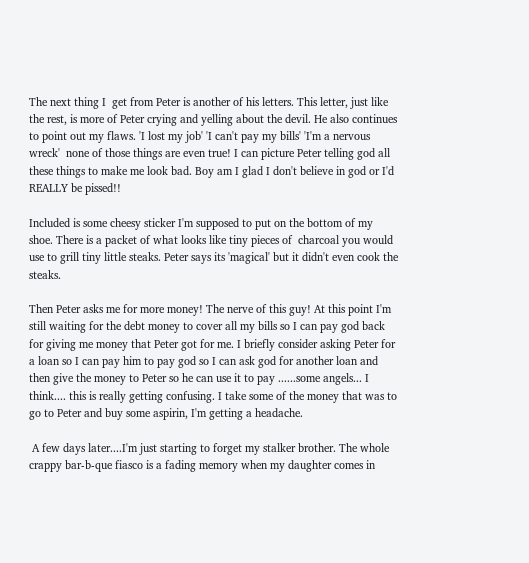The next thing I  get from Peter is another of his letters. This letter, just like the rest, is more of Peter crying and yelling about the devil. He also continues to point out my flaws. 'I lost my job' 'I can't pay my bills' 'I'm a nervous wreck'  none of those things are even true! I can picture Peter telling god all these things to make me look bad. Boy am I glad I don't believe in god or I'd REALLY be pissed!!

Included is some cheesy sticker I'm supposed to put on the bottom of my shoe. There is a packet of what looks like tiny pieces of  charcoal you would use to grill tiny little steaks. Peter says its 'magical' but it didn't even cook the steaks.

Then Peter asks me for more money! The nerve of this guy! At this point I'm still waiting for the debt money to cover all my bills so I can pay god back for giving me money that Peter got for me. I briefly consider asking Peter for a loan so I can pay him to pay god so I can ask god for another loan and then give the money to Peter so he can use it to pay ......some angels... I think.... this is really getting confusing. I take some of the money that was to go to Peter and buy some aspirin, I'm getting a headache.

 A few days later....I'm just starting to forget my stalker brother. The whole crappy bar-b-que fiasco is a fading memory when my daughter comes in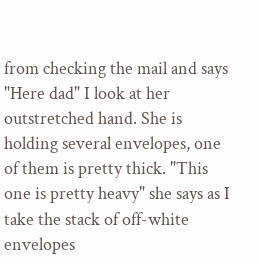from checking the mail and says "Here dad" I look at her outstretched hand. She is holding several envelopes, one of them is pretty thick. "This one is pretty heavy" she says as I take the stack of off-white envelopes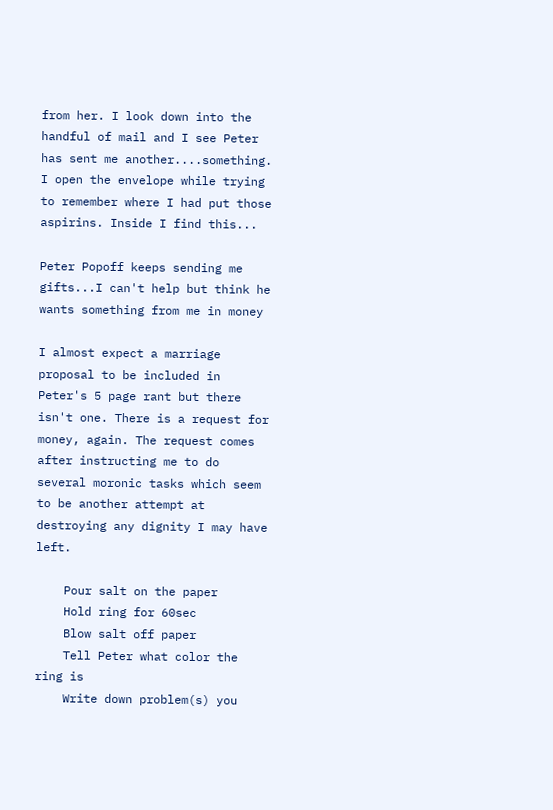from her. I look down into the handful of mail and I see Peter has sent me another....something. I open the envelope while trying to remember where I had put those aspirins. Inside I find this...

Peter Popoff keeps sending me gifts...I can't help but think he wants something from me in money

I almost expect a marriage proposal to be included in Peter's 5 page rant but there isn't one. There is a request for money, again. The request comes after instructing me to do several moronic tasks which seem to be another attempt at destroying any dignity I may have left.

    Pour salt on the paper
    Hold ring for 60sec
    Blow salt off paper
    Tell Peter what color the ring is
    Write down problem(s) you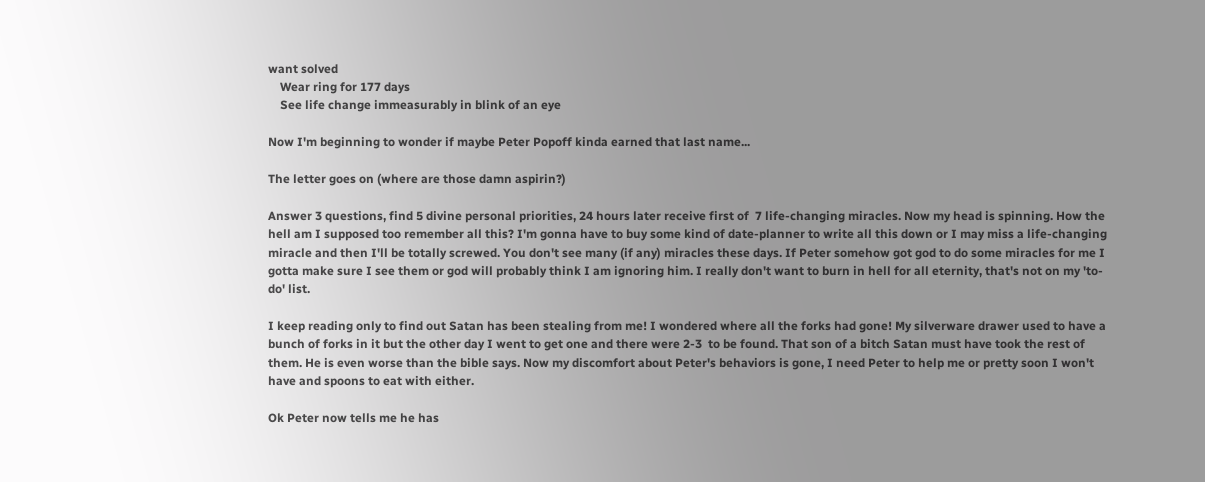want solved
    Wear ring for 177 days
    See life change immeasurably in blink of an eye

Now I'm beginning to wonder if maybe Peter Popoff kinda earned that last name...

The letter goes on (where are those damn aspirin?)

Answer 3 questions, find 5 divine personal priorities, 24 hours later receive first of  7 life-changing miracles. Now my head is spinning. How the hell am I supposed too remember all this? I'm gonna have to buy some kind of date-planner to write all this down or I may miss a life-changing miracle and then I'll be totally screwed. You don't see many (if any) miracles these days. If Peter somehow got god to do some miracles for me I gotta make sure I see them or god will probably think I am ignoring him. I really don't want to burn in hell for all eternity, that's not on my 'to-do' list.

I keep reading only to find out Satan has been stealing from me! I wondered where all the forks had gone! My silverware drawer used to have a bunch of forks in it but the other day I went to get one and there were 2-3  to be found. That son of a bitch Satan must have took the rest of them. He is even worse than the bible says. Now my discomfort about Peter's behaviors is gone, I need Peter to help me or pretty soon I won't have and spoons to eat with either.

Ok Peter now tells me he has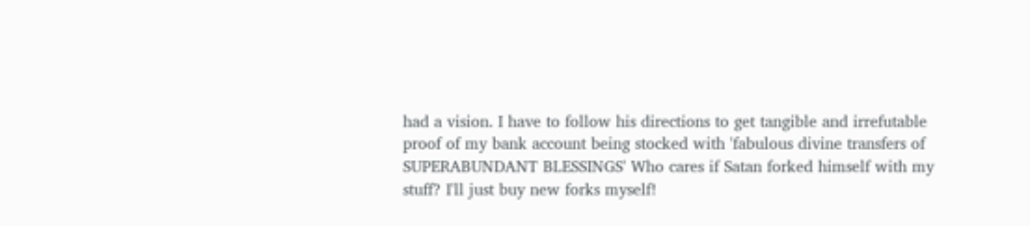had a vision. I have to follow his directions to get tangible and irrefutable proof of my bank account being stocked with 'fabulous divine transfers of SUPERABUNDANT BLESSINGS' Who cares if Satan forked himself with my stuff? I'll just buy new forks myself!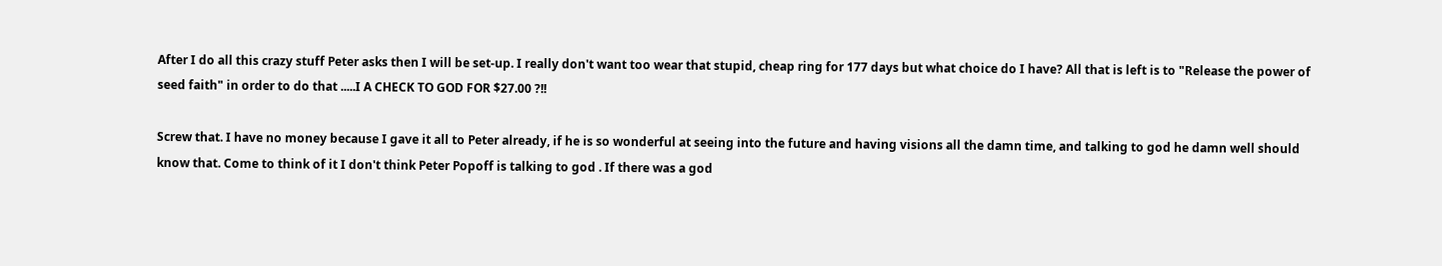After I do all this crazy stuff Peter asks then I will be set-up. I really don't want too wear that stupid, cheap ring for 177 days but what choice do I have? All that is left is to "Release the power of seed faith" in order to do that .....I A CHECK TO GOD FOR $27.00 ?!!

Screw that. I have no money because I gave it all to Peter already, if he is so wonderful at seeing into the future and having visions all the damn time, and talking to god he damn well should know that. Come to think of it I don't think Peter Popoff is talking to god . If there was a god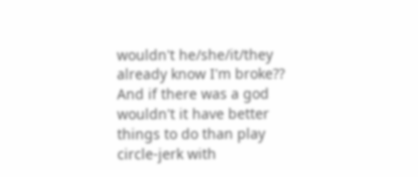wouldn't he/she/it/they already know I'm broke?? And if there was a god wouldn't it have better things to do than play circle-jerk with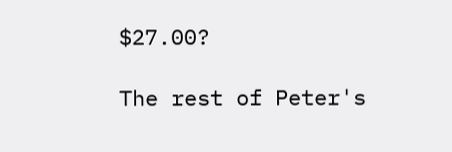$27.00?

The rest of Peter's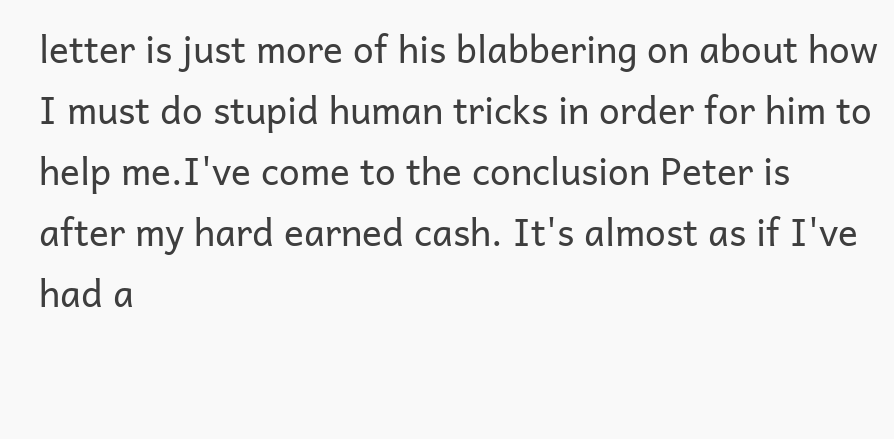letter is just more of his blabbering on about how I must do stupid human tricks in order for him to help me.I've come to the conclusion Peter is after my hard earned cash. It's almost as if I've had a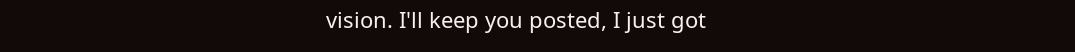vision. I'll keep you posted, I just got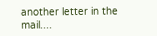another letter in the mail....